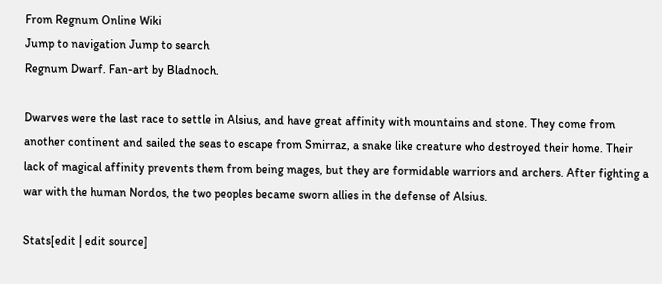From Regnum Online Wiki
Jump to navigation Jump to search
Regnum Dwarf. Fan-art by Bladnoch.

Dwarves were the last race to settle in Alsius, and have great affinity with mountains and stone. They come from another continent and sailed the seas to escape from Smirraz, a snake like creature who destroyed their home. Their lack of magical affinity prevents them from being mages, but they are formidable warriors and archers. After fighting a war with the human Nordos, the two peoples became sworn allies in the defense of Alsius.

Stats[edit | edit source]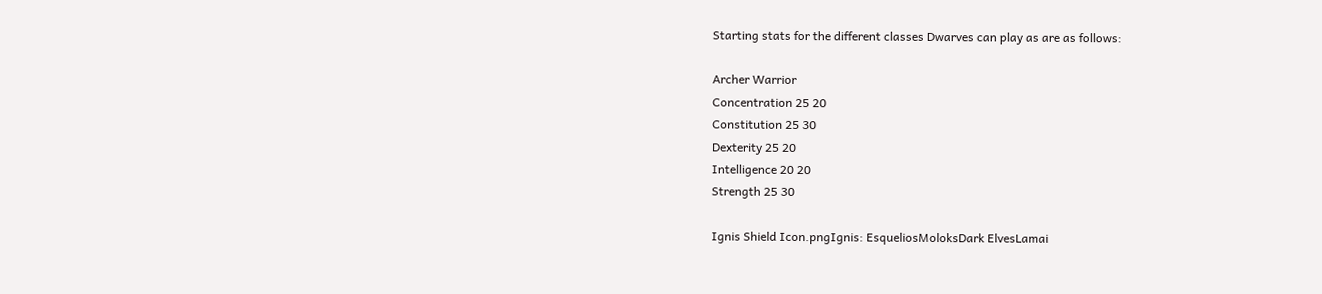Starting stats for the different classes Dwarves can play as are as follows:

Archer Warrior
Concentration 25 20
Constitution 25 30
Dexterity 25 20
Intelligence 20 20
Strength 25 30

Ignis Shield Icon.pngIgnis: EsqueliosMoloksDark ElvesLamai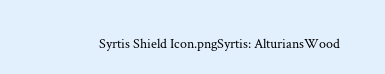Syrtis Shield Icon.pngSyrtis: AlturiansWood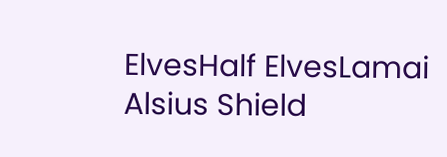ElvesHalf ElvesLamai        Alsius Shield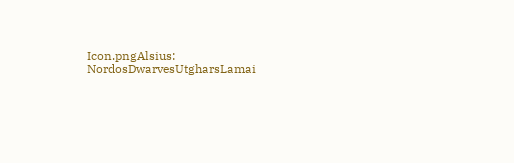Icon.pngAlsius: NordosDwarvesUtgharsLamai